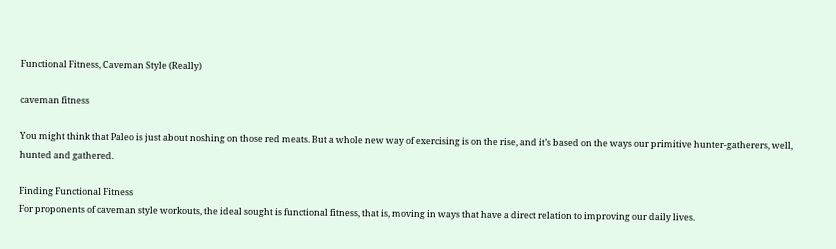Functional Fitness, Caveman Style (Really)

caveman fitness

You might think that Paleo is just about noshing on those red meats. But a whole new way of exercising is on the rise, and it’s based on the ways our primitive hunter-gatherers, well, hunted and gathered.

Finding Functional Fitness
For proponents of caveman style workouts, the ideal sought is functional fitness, that is, moving in ways that have a direct relation to improving our daily lives.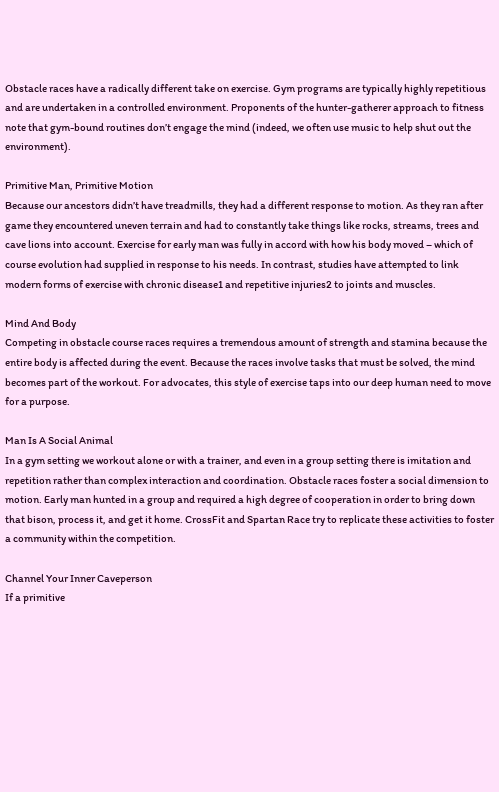Obstacle races have a radically different take on exercise. Gym programs are typically highly repetitious and are undertaken in a controlled environment. Proponents of the hunter-gatherer approach to fitness note that gym-bound routines don’t engage the mind (indeed, we often use music to help shut out the environment).

Primitive Man, Primitive Motion
Because our ancestors didn’t have treadmills, they had a different response to motion. As they ran after game they encountered uneven terrain and had to constantly take things like rocks, streams, trees and cave lions into account. Exercise for early man was fully in accord with how his body moved – which of course evolution had supplied in response to his needs. In contrast, studies have attempted to link modern forms of exercise with chronic disease1 and repetitive injuries2 to joints and muscles.

Mind And Body
Competing in obstacle course races requires a tremendous amount of strength and stamina because the entire body is affected during the event. Because the races involve tasks that must be solved, the mind becomes part of the workout. For advocates, this style of exercise taps into our deep human need to move for a purpose.

Man Is A Social Animal
In a gym setting we workout alone or with a trainer, and even in a group setting there is imitation and repetition rather than complex interaction and coordination. Obstacle races foster a social dimension to motion. Early man hunted in a group and required a high degree of cooperation in order to bring down that bison, process it, and get it home. CrossFit and Spartan Race try to replicate these activities to foster a community within the competition.

Channel Your Inner Caveperson
If a primitive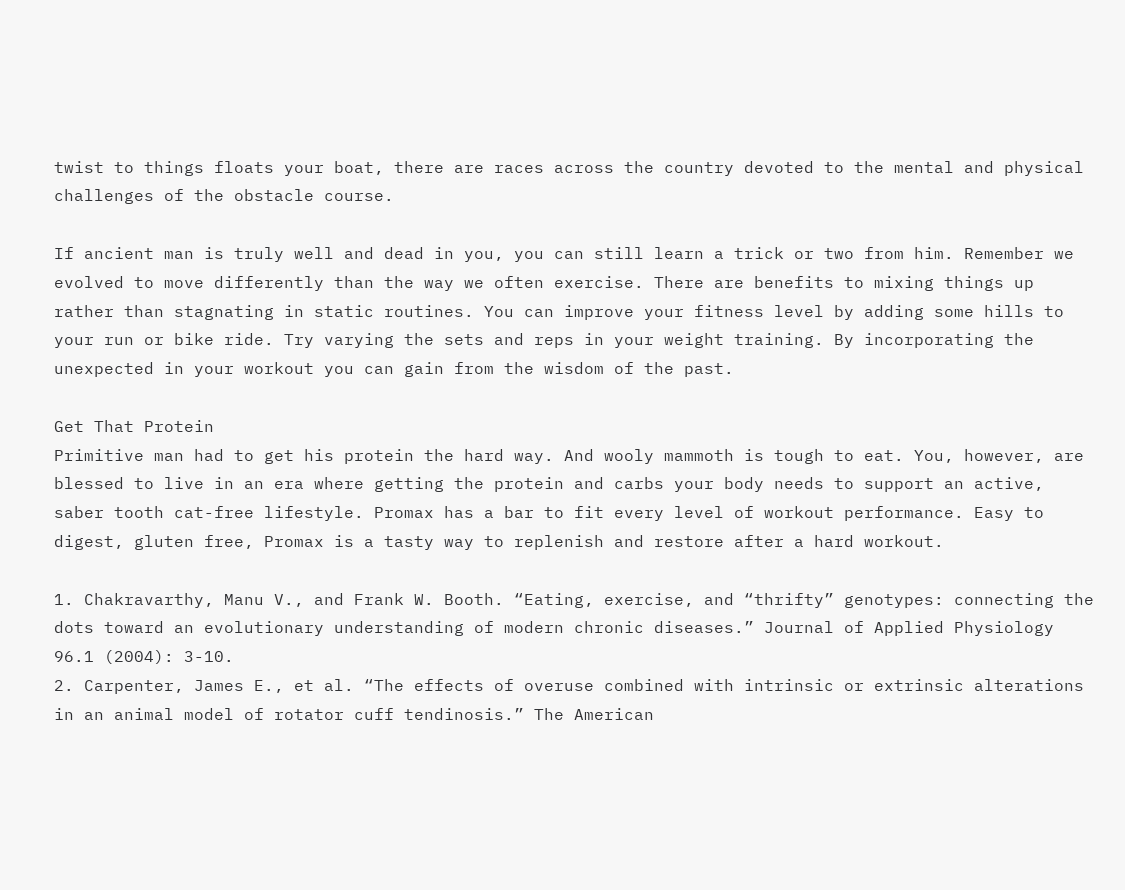twist to things floats your boat, there are races across the country devoted to the mental and physical challenges of the obstacle course.

If ancient man is truly well and dead in you, you can still learn a trick or two from him. Remember we evolved to move differently than the way we often exercise. There are benefits to mixing things up rather than stagnating in static routines. You can improve your fitness level by adding some hills to your run or bike ride. Try varying the sets and reps in your weight training. By incorporating the unexpected in your workout you can gain from the wisdom of the past.

Get That Protein
Primitive man had to get his protein the hard way. And wooly mammoth is tough to eat. You, however, are blessed to live in an era where getting the protein and carbs your body needs to support an active, saber tooth cat-free lifestyle. Promax has a bar to fit every level of workout performance. Easy to digest, gluten free, Promax is a tasty way to replenish and restore after a hard workout.

1. Chakravarthy, Manu V., and Frank W. Booth. “Eating, exercise, and “thrifty” genotypes: connecting the dots toward an evolutionary understanding of modern chronic diseases.” Journal of Applied Physiology 96.1 (2004): 3-10.
2. Carpenter, James E., et al. “The effects of overuse combined with intrinsic or extrinsic alterations in an animal model of rotator cuff tendinosis.” The American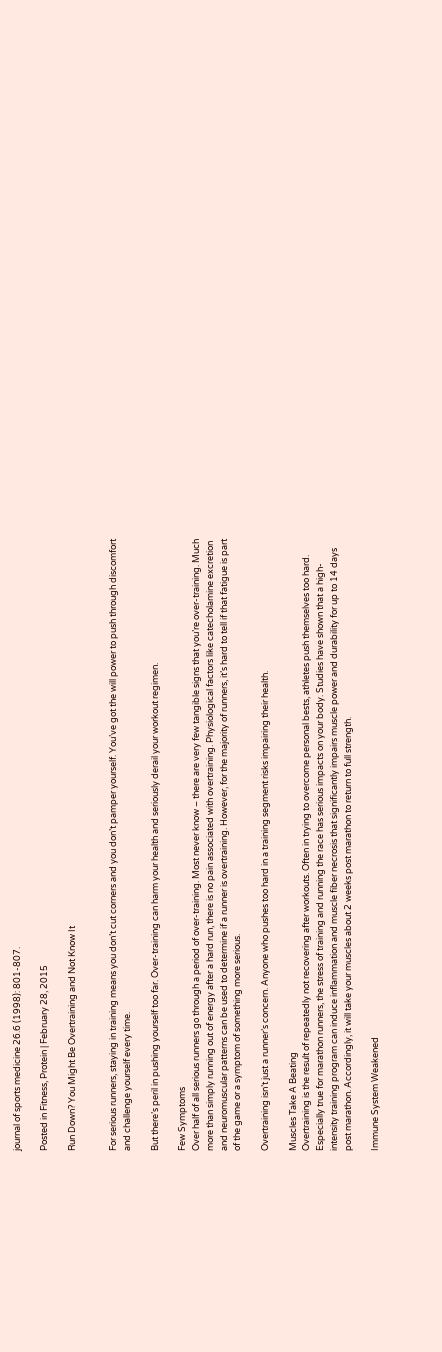journal of sports medicine 26.6 (1998): 801-807.

Posted in Fitness, Protein | February 28, 2015

Run Down? You Might Be Overtraining and Not Know It


For serious runners, staying in training means you don’t cut corners and you don’t pamper yourself. You’ve got the will power to push through discomfort and challenge yourself every time.

But there’s peril in pushing yourself too far. Over-training can harm your health and seriously derail your workout regimen.

Few Symptoms
Over half of all serious runners go through a period of over-training. Most never know – there are very few tangible signs that you’re over-training. Much more than simply running out of energy after a hard run, there is no pain associated with overtraining. Physiological factors like catecholamine excretion and neuromuscular patterns can be used to determine if a runner is overtraining. However, for the majority of runners, it’s hard to tell if that fatigue is part of the game or a symptom of something more serious.

Overtraining isn’t just a runner’s concern. Anyone who pushes too hard in a training segment risks impairing their health.

Muscles Take A Beating
Overtraining is the result of repeatedly not recovering after workouts. Often in trying to overcome personal bests, athletes push themselves too hard. Especially true for marathon runners, the stress of training and running the race has serious impacts on your body. Studies have shown that a high-intensity training program can induce inflammation and muscle fiber necrosis that significantly impairs muscle power and durability for up to 14 days post marathon. Accordingly, it will take your muscles about 2 weeks post marathon to return to full strength.

Immune System Weakened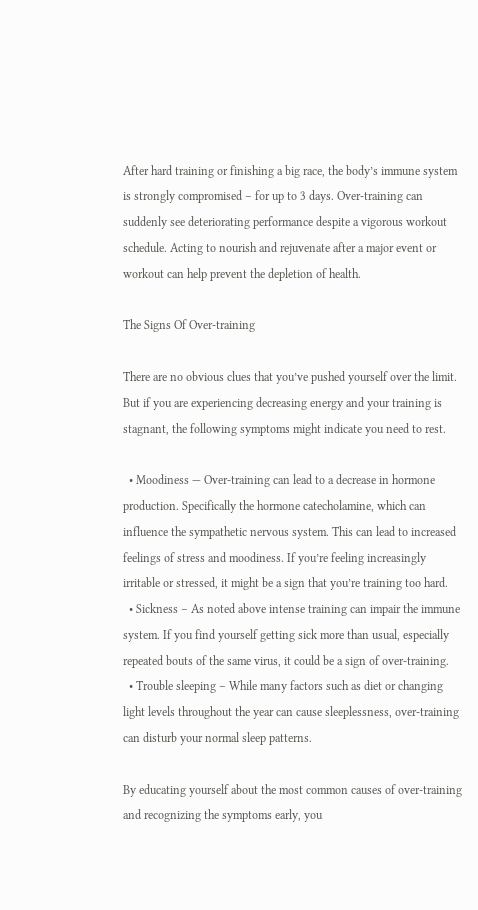After hard training or finishing a big race, the body’s immune system is strongly compromised – for up to 3 days. Over-training can suddenly see deteriorating performance despite a vigorous workout schedule. Acting to nourish and rejuvenate after a major event or workout can help prevent the depletion of health.

The Signs Of Over-training

There are no obvious clues that you’ve pushed yourself over the limit. But if you are experiencing decreasing energy and your training is stagnant, the following symptoms might indicate you need to rest.

  • Moodiness — Over-training can lead to a decrease in hormone production. Specifically the hormone catecholamine, which can influence the sympathetic nervous system. This can lead to increased feelings of stress and moodiness. If you’re feeling increasingly irritable or stressed, it might be a sign that you’re training too hard.
  • Sickness – As noted above intense training can impair the immune system. If you find yourself getting sick more than usual, especially repeated bouts of the same virus, it could be a sign of over-training.
  • Trouble sleeping – While many factors such as diet or changing light levels throughout the year can cause sleeplessness, over-training can disturb your normal sleep patterns.

By educating yourself about the most common causes of over-training and recognizing the symptoms early, you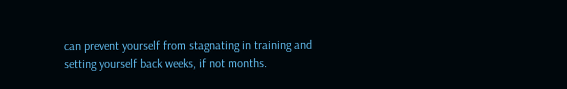can prevent yourself from stagnating in training and setting yourself back weeks, if not months.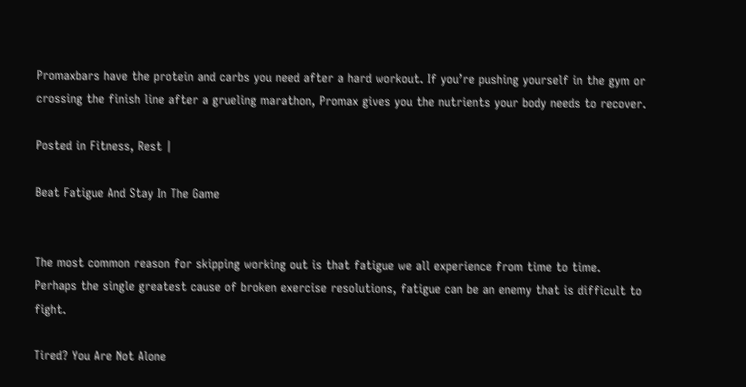Promaxbars have the protein and carbs you need after a hard workout. If you’re pushing yourself in the gym or crossing the finish line after a grueling marathon, Promax gives you the nutrients your body needs to recover.

Posted in Fitness, Rest |

Beat Fatigue And Stay In The Game


The most common reason for skipping working out is that fatigue we all experience from time to time. Perhaps the single greatest cause of broken exercise resolutions, fatigue can be an enemy that is difficult to fight.

Tired? You Are Not Alone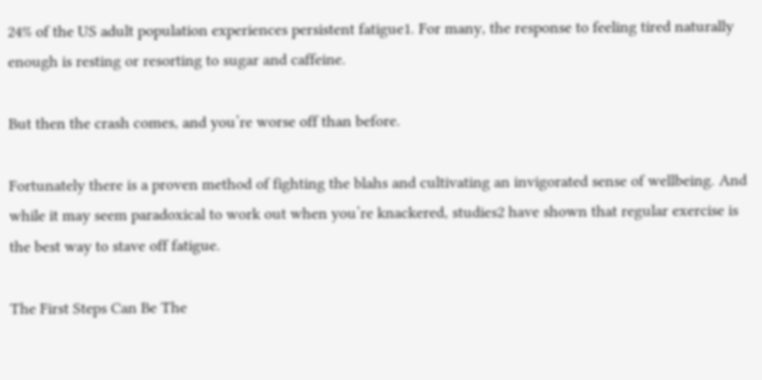24% of the US adult population experiences persistent fatigue1. For many, the response to feeling tired naturally enough is resting or resorting to sugar and caffeine.

But then the crash comes, and you’re worse off than before.

Fortunately there is a proven method of fighting the blahs and cultivating an invigorated sense of wellbeing. And while it may seem paradoxical to work out when you’re knackered, studies2 have shown that regular exercise is the best way to stave off fatigue.

The First Steps Can Be The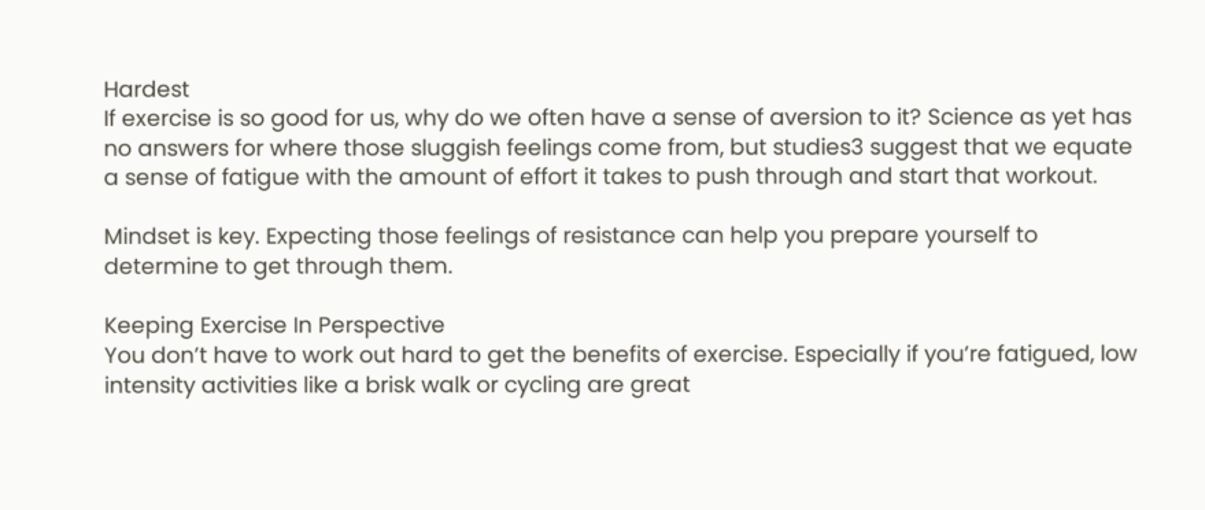Hardest
If exercise is so good for us, why do we often have a sense of aversion to it? Science as yet has no answers for where those sluggish feelings come from, but studies3 suggest that we equate a sense of fatigue with the amount of effort it takes to push through and start that workout.

Mindset is key. Expecting those feelings of resistance can help you prepare yourself to determine to get through them.

Keeping Exercise In Perspective
You don’t have to work out hard to get the benefits of exercise. Especially if you’re fatigued, low intensity activities like a brisk walk or cycling are great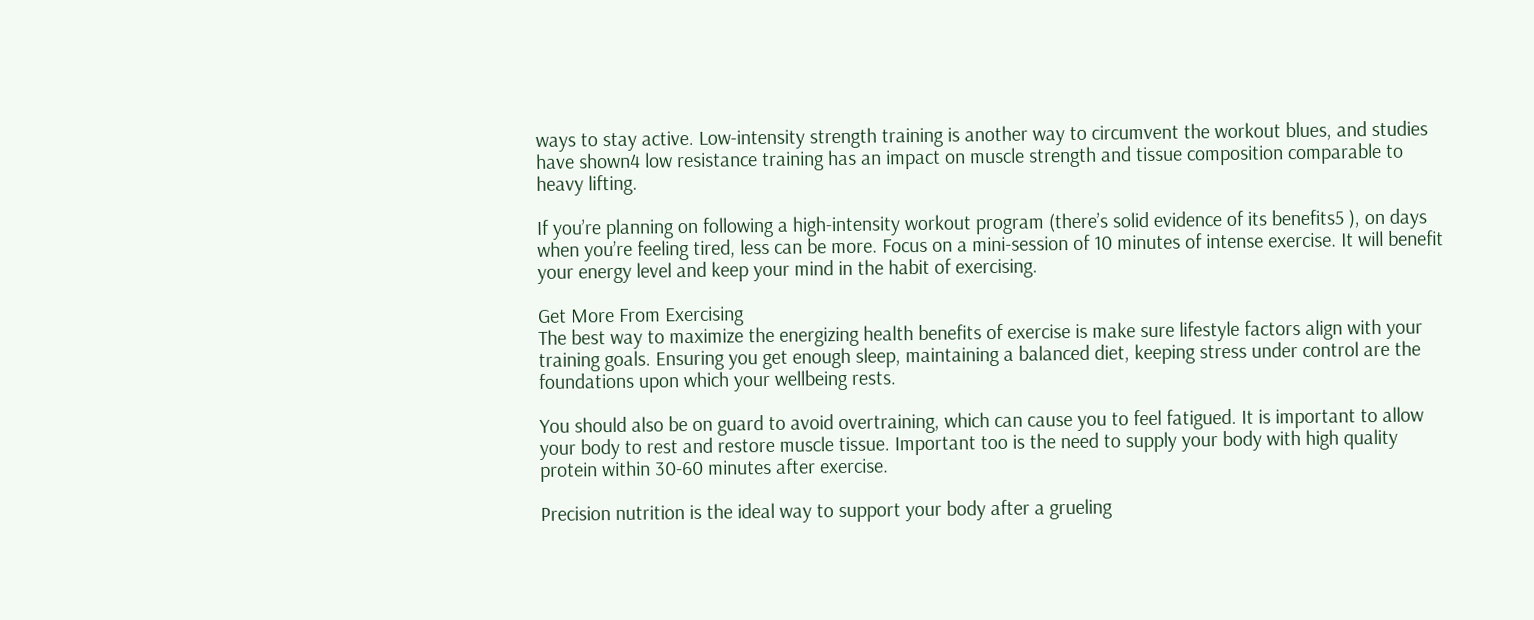ways to stay active. Low-intensity strength training is another way to circumvent the workout blues, and studies have shown4 low resistance training has an impact on muscle strength and tissue composition comparable to heavy lifting.

If you’re planning on following a high-intensity workout program (there’s solid evidence of its benefits5 ), on days when you’re feeling tired, less can be more. Focus on a mini-session of 10 minutes of intense exercise. It will benefit your energy level and keep your mind in the habit of exercising.

Get More From Exercising
The best way to maximize the energizing health benefits of exercise is make sure lifestyle factors align with your training goals. Ensuring you get enough sleep, maintaining a balanced diet, keeping stress under control are the foundations upon which your wellbeing rests.

You should also be on guard to avoid overtraining, which can cause you to feel fatigued. It is important to allow your body to rest and restore muscle tissue. Important too is the need to supply your body with high quality protein within 30-60 minutes after exercise.

Precision nutrition is the ideal way to support your body after a grueling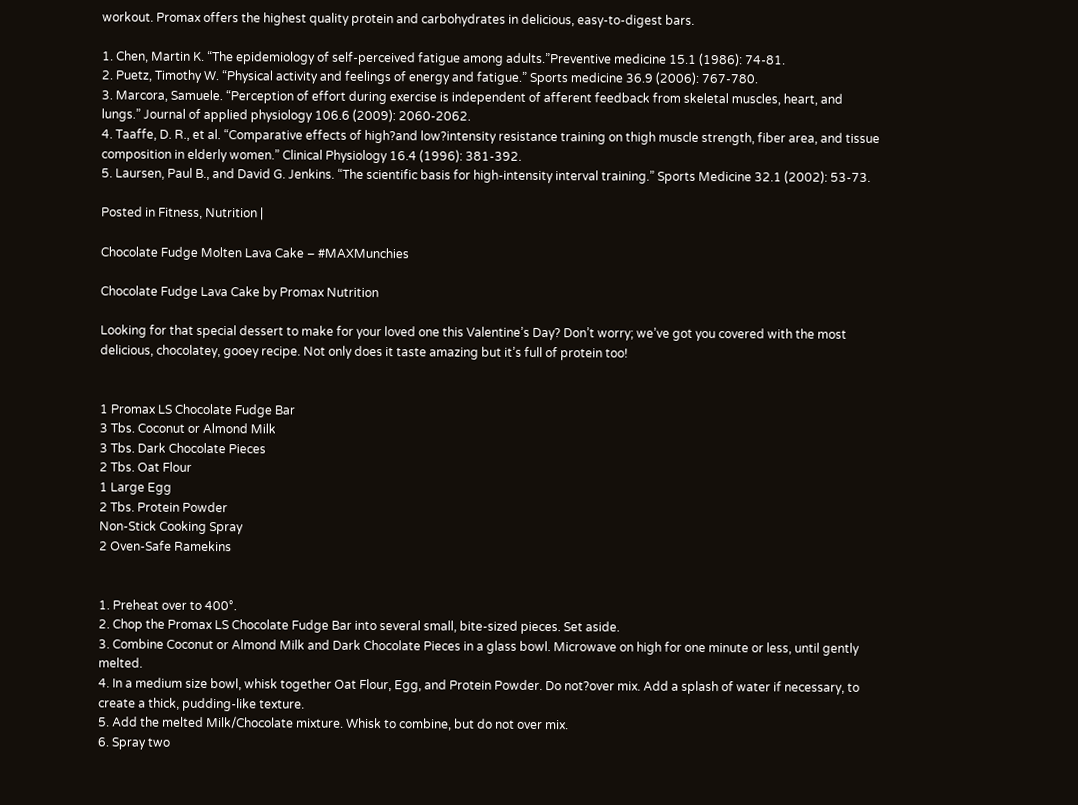workout. Promax offers the highest quality protein and carbohydrates in delicious, easy-to-digest bars.

1. Chen, Martin K. “The epidemiology of self-perceived fatigue among adults.”Preventive medicine 15.1 (1986): 74-81.
2. Puetz, Timothy W. “Physical activity and feelings of energy and fatigue.” Sports medicine 36.9 (2006): 767-780.
3. Marcora, Samuele. “Perception of effort during exercise is independent of afferent feedback from skeletal muscles, heart, and lungs.” Journal of applied physiology 106.6 (2009): 2060-2062.
4. Taaffe, D. R., et al. “Comparative effects of high?and low?intensity resistance training on thigh muscle strength, fiber area, and tissue composition in elderly women.” Clinical Physiology 16.4 (1996): 381-392.
5. Laursen, Paul B., and David G. Jenkins. “The scientific basis for high-intensity interval training.” Sports Medicine 32.1 (2002): 53-73.

Posted in Fitness, Nutrition |

Chocolate Fudge Molten Lava Cake – #MAXMunchies

Chocolate Fudge Lava Cake by Promax Nutrition

Looking for that special dessert to make for your loved one this Valentine’s Day? Don’t worry; we’ve got you covered with the most delicious, chocolatey, gooey recipe. Not only does it taste amazing but it’s full of protein too!


1 Promax LS Chocolate Fudge Bar
3 Tbs. Coconut or Almond Milk
3 Tbs. Dark Chocolate Pieces
2 Tbs. Oat Flour
1 Large Egg
2 Tbs. Protein Powder
Non-Stick Cooking Spray
2 Oven-Safe Ramekins


1. Preheat over to 400°.
2. Chop the Promax LS Chocolate Fudge Bar into several small, bite-sized pieces. Set aside.
3. Combine Coconut or Almond Milk and Dark Chocolate Pieces in a glass bowl. Microwave on high for one minute or less, until gently melted.
4. In a medium size bowl, whisk together Oat Flour, Egg, and Protein Powder. Do not?over mix. Add a splash of water if necessary, to create a thick, pudding-like texture.
5. Add the melted Milk/Chocolate mixture. Whisk to combine, but do not over mix.
6. Spray two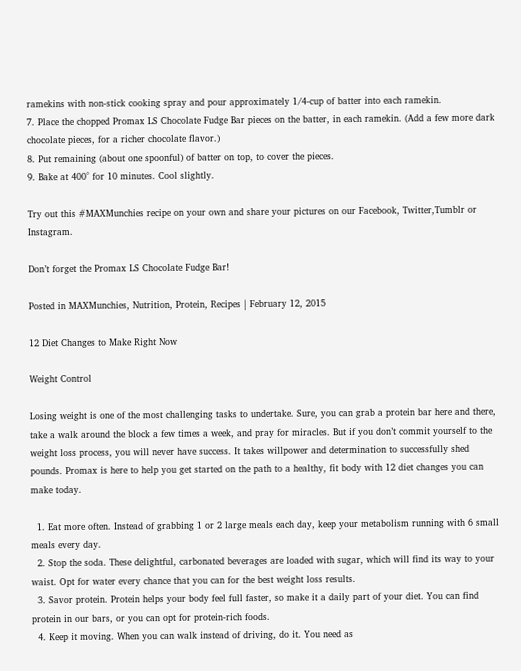ramekins with non-stick cooking spray and pour approximately 1/4-cup of batter into each ramekin.
7. Place the chopped Promax LS Chocolate Fudge Bar pieces on the batter, in each ramekin. (Add a few more dark chocolate pieces, for a richer chocolate flavor.)
8. Put remaining (about one spoonful) of batter on top, to cover the pieces.
9. Bake at 400° for 10 minutes. Cool slightly.

Try out this #MAXMunchies recipe on your own and share your pictures on our Facebook, Twitter,Tumblr or Instagram.

Don’t forget the Promax LS Chocolate Fudge Bar!

Posted in MAXMunchies, Nutrition, Protein, Recipes | February 12, 2015

12 Diet Changes to Make Right Now

Weight Control

Losing weight is one of the most challenging tasks to undertake. Sure, you can grab a protein bar here and there, take a walk around the block a few times a week, and pray for miracles. But if you don’t commit yourself to the weight loss process, you will never have success. It takes willpower and determination to successfully shed pounds. Promax is here to help you get started on the path to a healthy, fit body with 12 diet changes you can make today.

  1. Eat more often. Instead of grabbing 1 or 2 large meals each day, keep your metabolism running with 6 small meals every day.
  2. Stop the soda. These delightful, carbonated beverages are loaded with sugar, which will find its way to your waist. Opt for water every chance that you can for the best weight loss results.
  3. Savor protein. Protein helps your body feel full faster, so make it a daily part of your diet. You can find protein in our bars, or you can opt for protein-rich foods.
  4. Keep it moving. When you can walk instead of driving, do it. You need as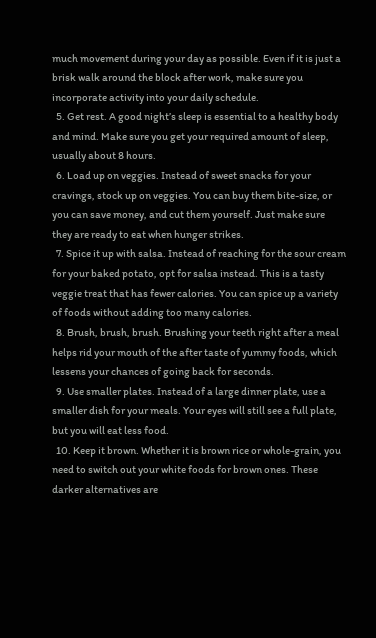much movement during your day as possible. Even if it is just a brisk walk around the block after work, make sure you incorporate activity into your daily schedule.
  5. Get rest. A good night’s sleep is essential to a healthy body and mind. Make sure you get your required amount of sleep, usually about 8 hours.
  6. Load up on veggies. Instead of sweet snacks for your cravings, stock up on veggies. You can buy them bite-size, or you can save money, and cut them yourself. Just make sure they are ready to eat when hunger strikes.
  7. Spice it up with salsa. Instead of reaching for the sour cream for your baked potato, opt for salsa instead. This is a tasty veggie treat that has fewer calories. You can spice up a variety of foods without adding too many calories.
  8. Brush, brush, brush. Brushing your teeth right after a meal helps rid your mouth of the after taste of yummy foods, which lessens your chances of going back for seconds.
  9. Use smaller plates. Instead of a large dinner plate, use a smaller dish for your meals. Your eyes will still see a full plate, but you will eat less food.
  10. Keep it brown. Whether it is brown rice or whole-grain, you need to switch out your white foods for brown ones. These darker alternatives are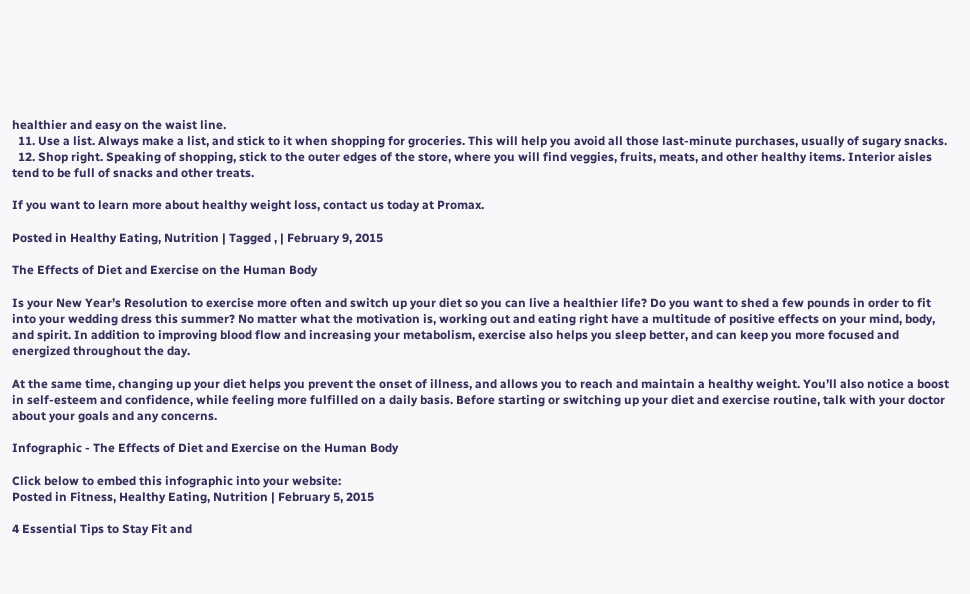healthier and easy on the waist line.
  11. Use a list. Always make a list, and stick to it when shopping for groceries. This will help you avoid all those last-minute purchases, usually of sugary snacks.
  12. Shop right. Speaking of shopping, stick to the outer edges of the store, where you will find veggies, fruits, meats, and other healthy items. Interior aisles tend to be full of snacks and other treats.

If you want to learn more about healthy weight loss, contact us today at Promax.

Posted in Healthy Eating, Nutrition | Tagged , | February 9, 2015

The Effects of Diet and Exercise on the Human Body

Is your New Year’s Resolution to exercise more often and switch up your diet so you can live a healthier life? Do you want to shed a few pounds in order to fit into your wedding dress this summer? No matter what the motivation is, working out and eating right have a multitude of positive effects on your mind, body, and spirit. In addition to improving blood flow and increasing your metabolism, exercise also helps you sleep better, and can keep you more focused and energized throughout the day.

At the same time, changing up your diet helps you prevent the onset of illness, and allows you to reach and maintain a healthy weight. You’ll also notice a boost in self-esteem and confidence, while feeling more fulfilled on a daily basis. Before starting or switching up your diet and exercise routine, talk with your doctor about your goals and any concerns.

Infographic - The Effects of Diet and Exercise on the Human Body

Click below to embed this infographic into your website:
Posted in Fitness, Healthy Eating, Nutrition | February 5, 2015

4 Essential Tips to Stay Fit and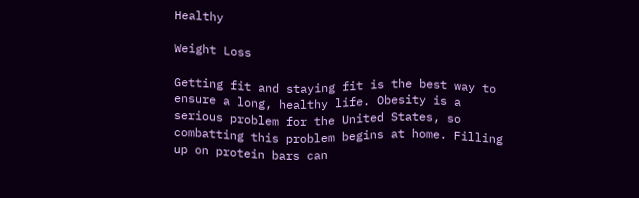Healthy

Weight Loss

Getting fit and staying fit is the best way to ensure a long, healthy life. Obesity is a serious problem for the United States, so combatting this problem begins at home. Filling up on protein bars can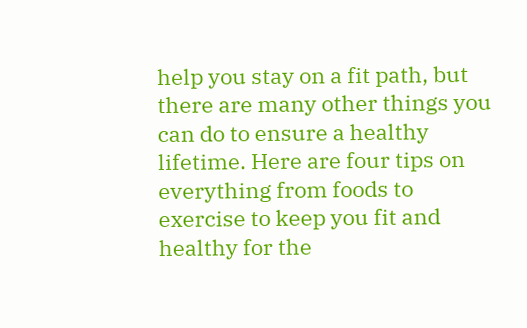help you stay on a fit path, but there are many other things you can do to ensure a healthy lifetime. Here are four tips on everything from foods to exercise to keep you fit and healthy for the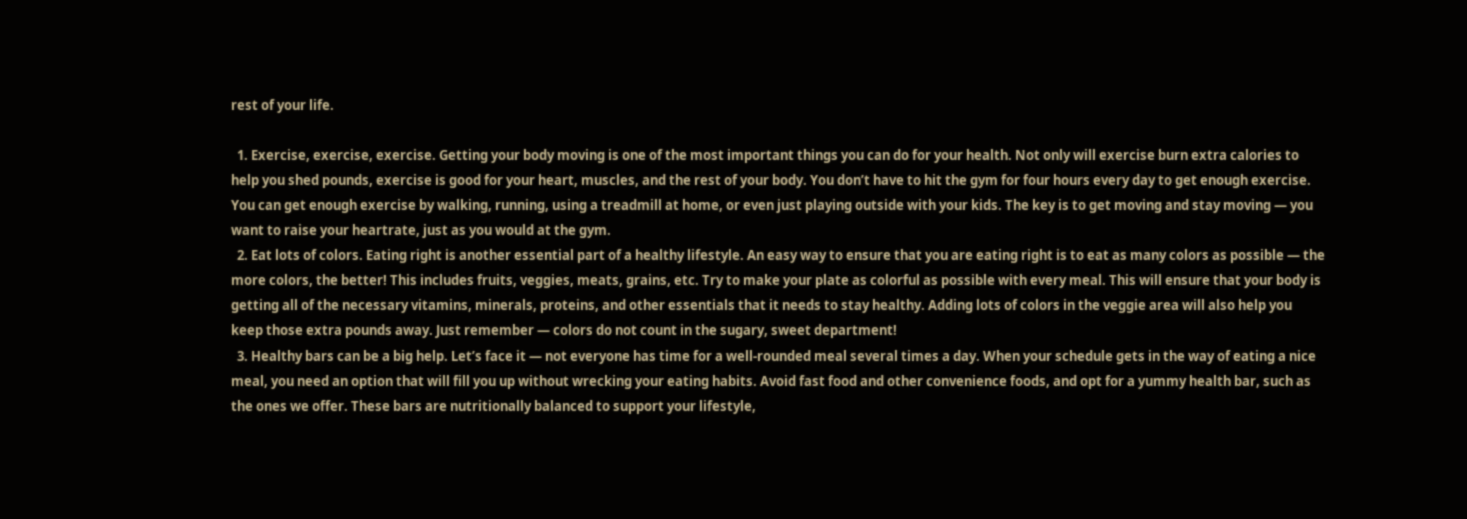rest of your life.

  1. Exercise, exercise, exercise. Getting your body moving is one of the most important things you can do for your health. Not only will exercise burn extra calories to help you shed pounds, exercise is good for your heart, muscles, and the rest of your body. You don’t have to hit the gym for four hours every day to get enough exercise. You can get enough exercise by walking, running, using a treadmill at home, or even just playing outside with your kids. The key is to get moving and stay moving — you want to raise your heartrate, just as you would at the gym.
  2. Eat lots of colors. Eating right is another essential part of a healthy lifestyle. An easy way to ensure that you are eating right is to eat as many colors as possible — the more colors, the better! This includes fruits, veggies, meats, grains, etc. Try to make your plate as colorful as possible with every meal. This will ensure that your body is getting all of the necessary vitamins, minerals, proteins, and other essentials that it needs to stay healthy. Adding lots of colors in the veggie area will also help you keep those extra pounds away. Just remember — colors do not count in the sugary, sweet department!
  3. Healthy bars can be a big help. Let’s face it — not everyone has time for a well-rounded meal several times a day. When your schedule gets in the way of eating a nice meal, you need an option that will fill you up without wrecking your eating habits. Avoid fast food and other convenience foods, and opt for a yummy health bar, such as the ones we offer. These bars are nutritionally balanced to support your lifestyle,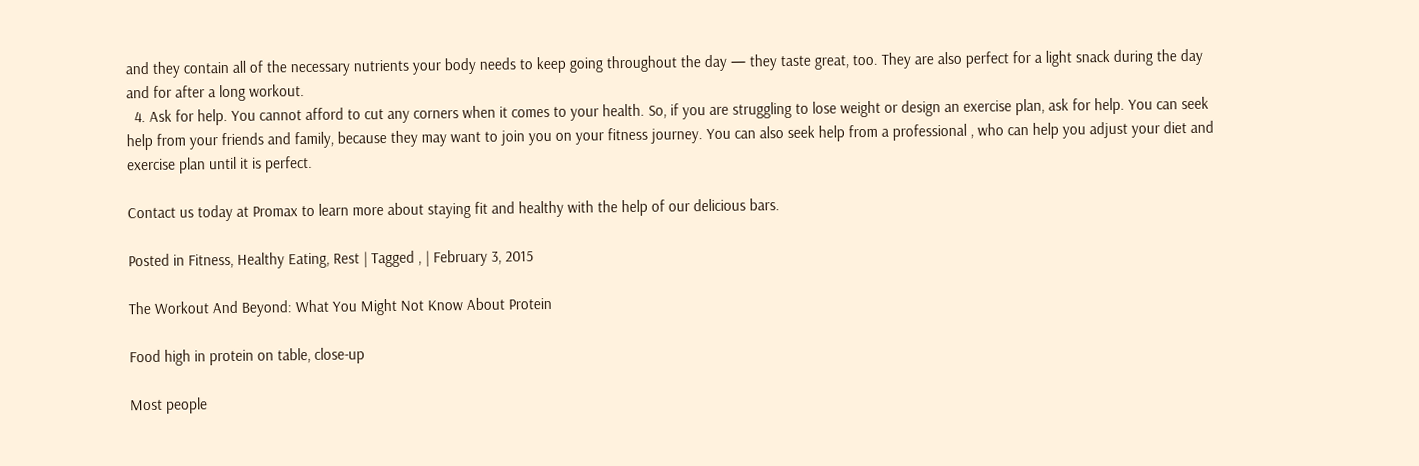and they contain all of the necessary nutrients your body needs to keep going throughout the day — they taste great, too. They are also perfect for a light snack during the day and for after a long workout.
  4. Ask for help. You cannot afford to cut any corners when it comes to your health. So, if you are struggling to lose weight or design an exercise plan, ask for help. You can seek help from your friends and family, because they may want to join you on your fitness journey. You can also seek help from a professional , who can help you adjust your diet and exercise plan until it is perfect.

Contact us today at Promax to learn more about staying fit and healthy with the help of our delicious bars.

Posted in Fitness, Healthy Eating, Rest | Tagged , | February 3, 2015

The Workout And Beyond: What You Might Not Know About Protein

Food high in protein on table, close-up

Most people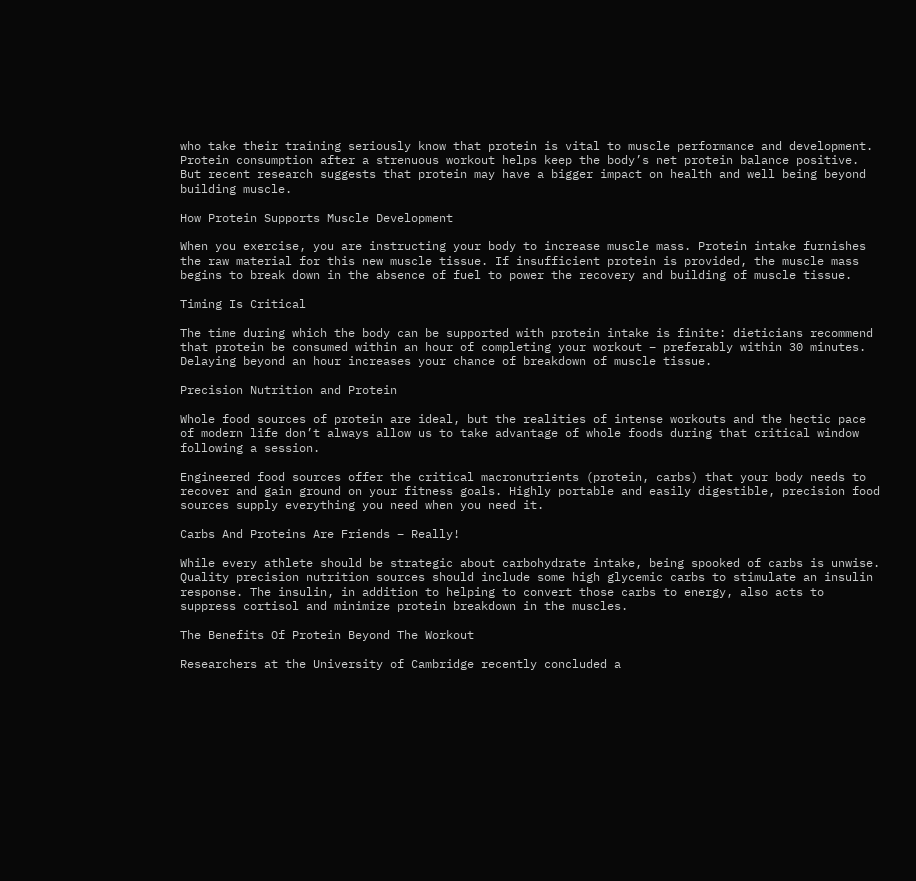who take their training seriously know that protein is vital to muscle performance and development. Protein consumption after a strenuous workout helps keep the body’s net protein balance positive. But recent research suggests that protein may have a bigger impact on health and well being beyond building muscle.

How Protein Supports Muscle Development

When you exercise, you are instructing your body to increase muscle mass. Protein intake furnishes the raw material for this new muscle tissue. If insufficient protein is provided, the muscle mass begins to break down in the absence of fuel to power the recovery and building of muscle tissue.

Timing Is Critical

The time during which the body can be supported with protein intake is finite: dieticians recommend that protein be consumed within an hour of completing your workout – preferably within 30 minutes. Delaying beyond an hour increases your chance of breakdown of muscle tissue.

Precision Nutrition and Protein

Whole food sources of protein are ideal, but the realities of intense workouts and the hectic pace of modern life don’t always allow us to take advantage of whole foods during that critical window following a session.

Engineered food sources offer the critical macronutrients (protein, carbs) that your body needs to recover and gain ground on your fitness goals. Highly portable and easily digestible, precision food sources supply everything you need when you need it.

Carbs And Proteins Are Friends – Really!

While every athlete should be strategic about carbohydrate intake, being spooked of carbs is unwise. Quality precision nutrition sources should include some high glycemic carbs to stimulate an insulin response. The insulin, in addition to helping to convert those carbs to energy, also acts to suppress cortisol and minimize protein breakdown in the muscles.

The Benefits Of Protein Beyond The Workout

Researchers at the University of Cambridge recently concluded a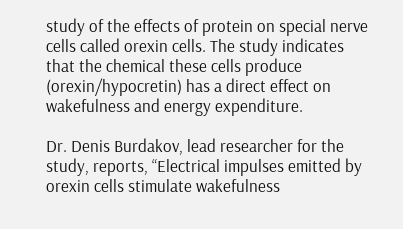study of the effects of protein on special nerve cells called orexin cells. The study indicates that the chemical these cells produce (orexin/hypocretin) has a direct effect on wakefulness and energy expenditure.

Dr. Denis Burdakov, lead researcher for the study, reports, “Electrical impulses emitted by orexin cells stimulate wakefulness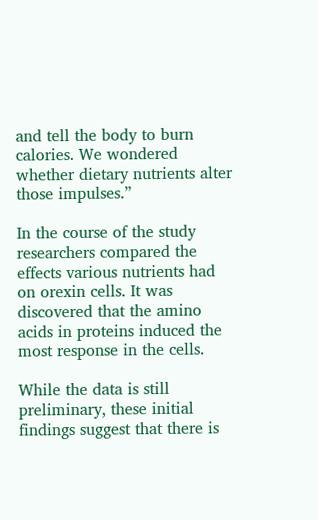and tell the body to burn calories. We wondered whether dietary nutrients alter those impulses.”

In the course of the study researchers compared the effects various nutrients had on orexin cells. It was discovered that the amino acids in proteins induced the most response in the cells.

While the data is still preliminary, these initial findings suggest that there is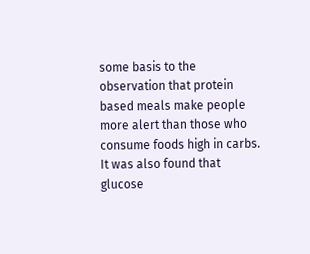some basis to the observation that protein based meals make people more alert than those who consume foods high in carbs. It was also found that glucose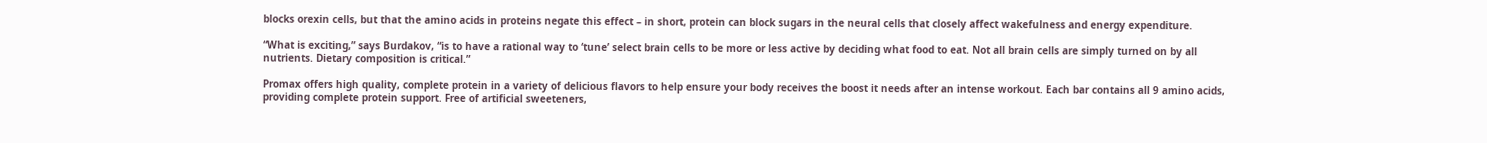blocks orexin cells, but that the amino acids in proteins negate this effect – in short, protein can block sugars in the neural cells that closely affect wakefulness and energy expenditure.

“What is exciting,” says Burdakov, “is to have a rational way to ‘tune’ select brain cells to be more or less active by deciding what food to eat. Not all brain cells are simply turned on by all nutrients. Dietary composition is critical.”

Promax offers high quality, complete protein in a variety of delicious flavors to help ensure your body receives the boost it needs after an intense workout. Each bar contains all 9 amino acids, providing complete protein support. Free of artificial sweeteners,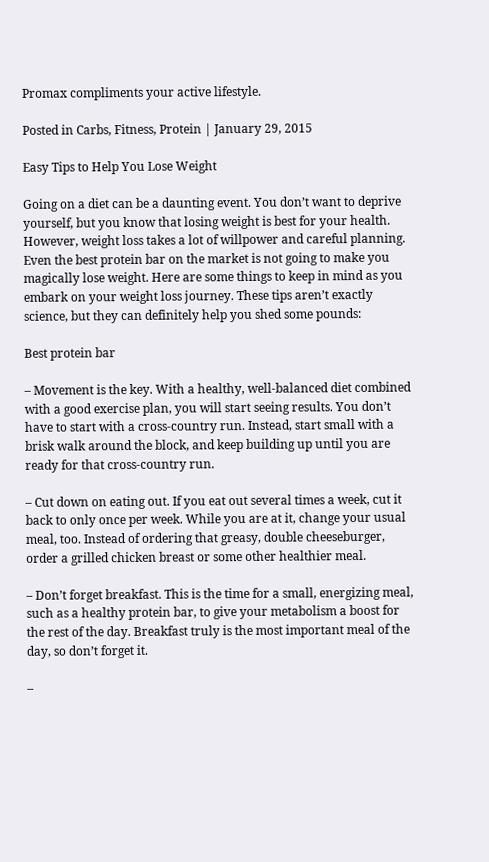Promax compliments your active lifestyle.

Posted in Carbs, Fitness, Protein | January 29, 2015

Easy Tips to Help You Lose Weight

Going on a diet can be a daunting event. You don’t want to deprive yourself, but you know that losing weight is best for your health. However, weight loss takes a lot of willpower and careful planning. Even the best protein bar on the market is not going to make you magically lose weight. Here are some things to keep in mind as you embark on your weight loss journey. These tips aren’t exactly science, but they can definitely help you shed some pounds:

Best protein bar

– Movement is the key. With a healthy, well-balanced diet combined with a good exercise plan, you will start seeing results. You don’t have to start with a cross-country run. Instead, start small with a brisk walk around the block, and keep building up until you are ready for that cross-country run.

– Cut down on eating out. If you eat out several times a week, cut it back to only once per week. While you are at it, change your usual meal, too. Instead of ordering that greasy, double cheeseburger, order a grilled chicken breast or some other healthier meal.

– Don’t forget breakfast. This is the time for a small, energizing meal, such as a healthy protein bar, to give your metabolism a boost for the rest of the day. Breakfast truly is the most important meal of the day, so don’t forget it.

–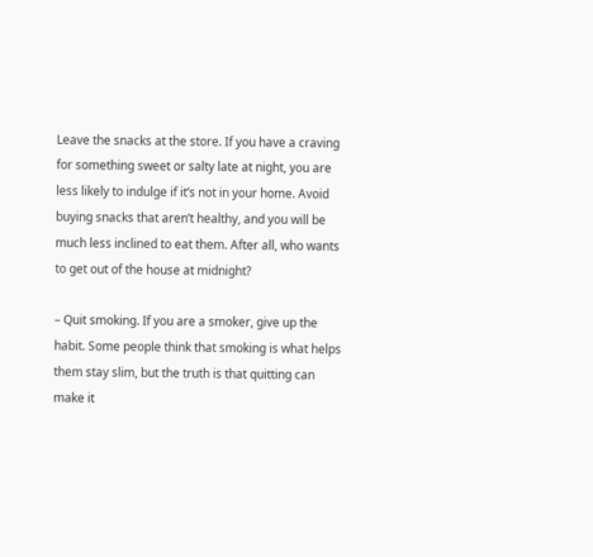Leave the snacks at the store. If you have a craving for something sweet or salty late at night, you are less likely to indulge if it’s not in your home. Avoid buying snacks that aren’t healthy, and you will be much less inclined to eat them. After all, who wants to get out of the house at midnight?

– Quit smoking. If you are a smoker, give up the habit. Some people think that smoking is what helps them stay slim, but the truth is that quitting can make it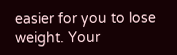easier for you to lose weight. Your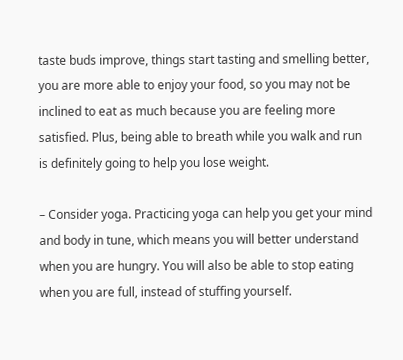taste buds improve, things start tasting and smelling better, you are more able to enjoy your food, so you may not be inclined to eat as much because you are feeling more satisfied. Plus, being able to breath while you walk and run is definitely going to help you lose weight.

– Consider yoga. Practicing yoga can help you get your mind and body in tune, which means you will better understand when you are hungry. You will also be able to stop eating when you are full, instead of stuffing yourself.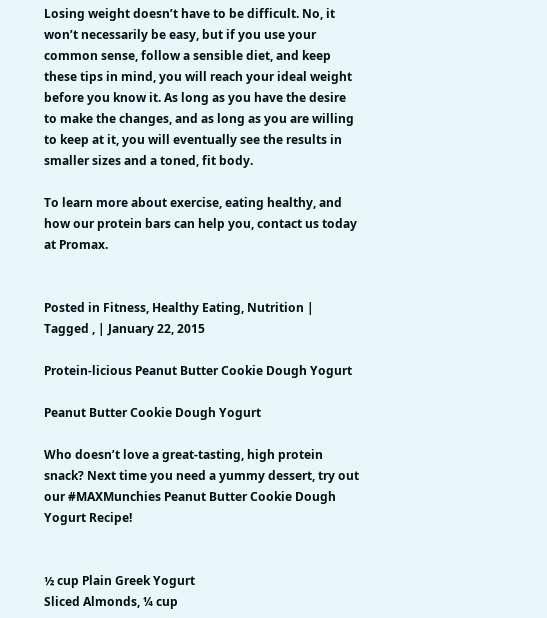Losing weight doesn’t have to be difficult. No, it won’t necessarily be easy, but if you use your common sense, follow a sensible diet, and keep these tips in mind, you will reach your ideal weight before you know it. As long as you have the desire to make the changes, and as long as you are willing to keep at it, you will eventually see the results in smaller sizes and a toned, fit body.

To learn more about exercise, eating healthy, and how our protein bars can help you, contact us today at Promax.


Posted in Fitness, Healthy Eating, Nutrition | Tagged , | January 22, 2015

Protein-licious Peanut Butter Cookie Dough Yogurt

Peanut Butter Cookie Dough Yogurt

Who doesn’t love a great-tasting, high protein snack? Next time you need a yummy dessert, try out our #MAXMunchies Peanut Butter Cookie Dough Yogurt Recipe!


½ cup Plain Greek Yogurt
Sliced Almonds, ¼ cup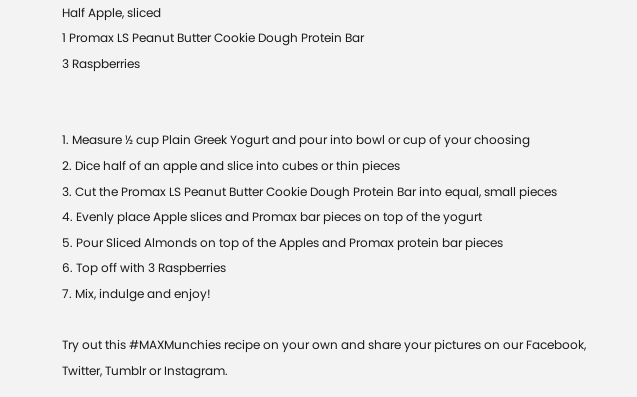Half Apple, sliced
1 Promax LS Peanut Butter Cookie Dough Protein Bar
3 Raspberries


1. Measure ½ cup Plain Greek Yogurt and pour into bowl or cup of your choosing
2. Dice half of an apple and slice into cubes or thin pieces
3. Cut the Promax LS Peanut Butter Cookie Dough Protein Bar into equal, small pieces
4. Evenly place Apple slices and Promax bar pieces on top of the yogurt
5. Pour Sliced Almonds on top of the Apples and Promax protein bar pieces
6. Top off with 3 Raspberries
7. Mix, indulge and enjoy!

Try out this #MAXMunchies recipe on your own and share your pictures on our Facebook, Twitter, Tumblr or Instagram.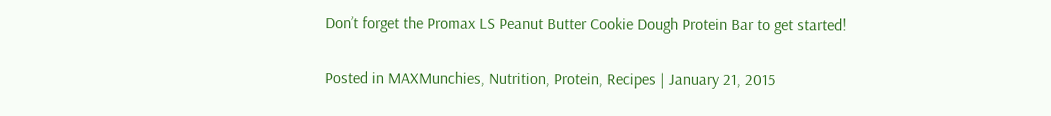Don’t forget the Promax LS Peanut Butter Cookie Dough Protein Bar to get started!

Posted in MAXMunchies, Nutrition, Protein, Recipes | January 21, 2015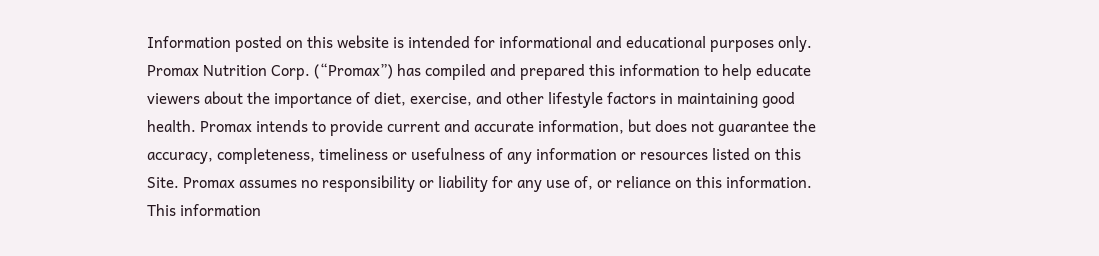Information posted on this website is intended for informational and educational purposes only. Promax Nutrition Corp. (“Promax”) has compiled and prepared this information to help educate viewers about the importance of diet, exercise, and other lifestyle factors in maintaining good health. Promax intends to provide current and accurate information, but does not guarantee the accuracy, completeness, timeliness or usefulness of any information or resources listed on this Site. Promax assumes no responsibility or liability for any use of, or reliance on this information. This information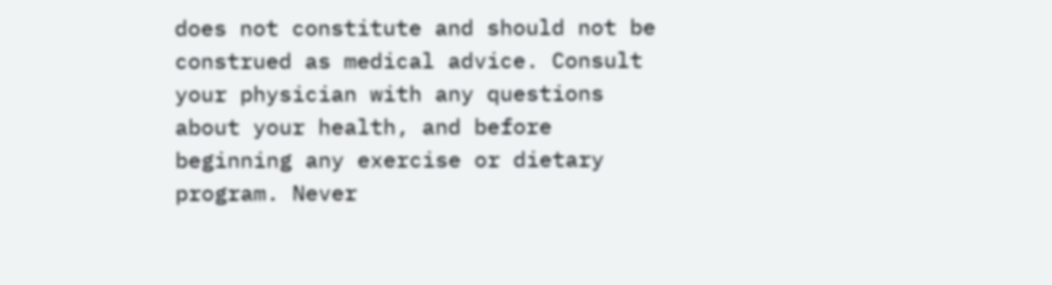does not constitute and should not be construed as medical advice. Consult your physician with any questions about your health, and before beginning any exercise or dietary program. Never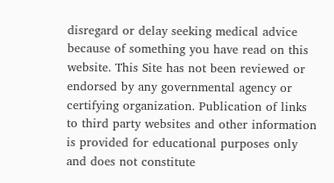disregard or delay seeking medical advice because of something you have read on this website. This Site has not been reviewed or endorsed by any governmental agency or certifying organization. Publication of links to third party websites and other information is provided for educational purposes only and does not constitute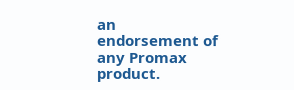an endorsement of any Promax product.